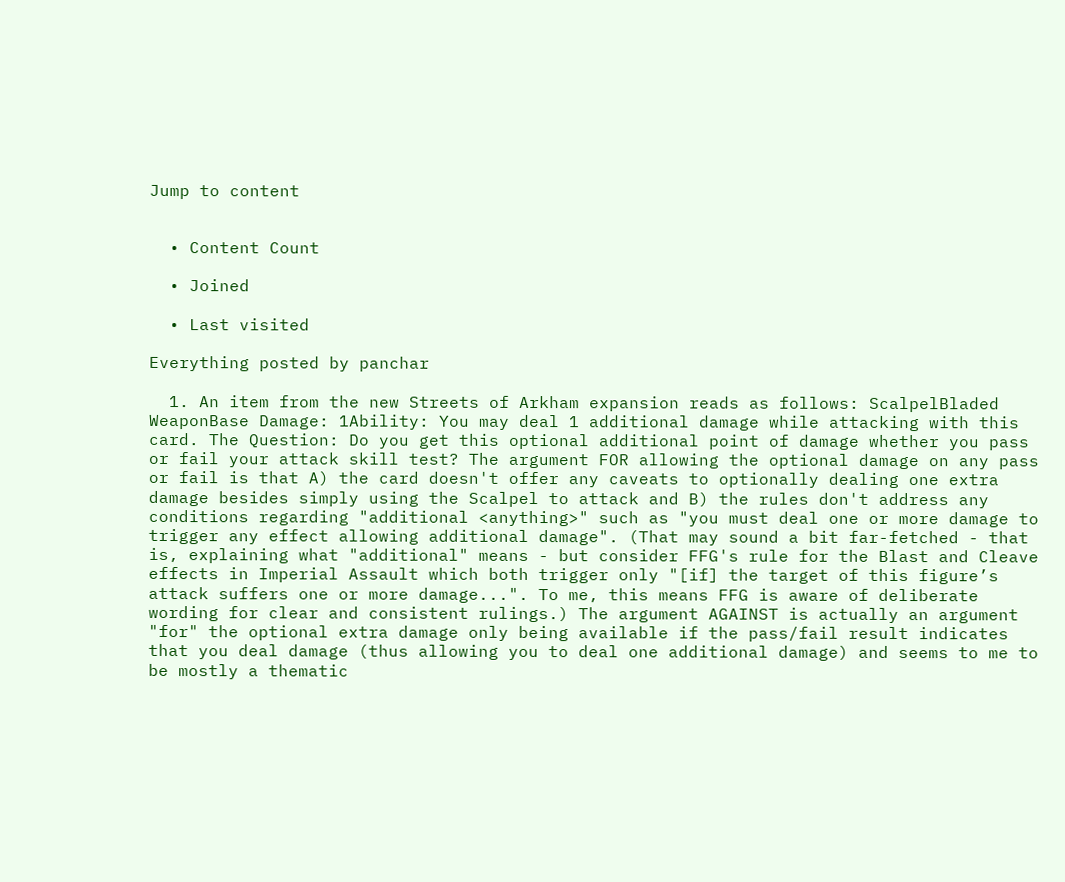Jump to content


  • Content Count

  • Joined

  • Last visited

Everything posted by panchar

  1. An item from the new Streets of Arkham expansion reads as follows: ScalpelBladed WeaponBase Damage: 1Ability: You may deal 1 additional damage while attacking with this card. The Question: Do you get this optional additional point of damage whether you pass or fail your attack skill test? The argument FOR allowing the optional damage on any pass or fail is that A) the card doesn't offer any caveats to optionally dealing one extra damage besides simply using the Scalpel to attack and B) the rules don't address any conditions regarding "additional <anything>" such as "you must deal one or more damage to trigger any effect allowing additional damage". (That may sound a bit far-fetched - that is, explaining what "additional" means - but consider FFG's rule for the Blast and Cleave effects in Imperial Assault which both trigger only "[if] the target of this figure’s attack suffers one or more damage...". To me, this means FFG is aware of deliberate wording for clear and consistent rulings.) The argument AGAINST is actually an argument "for" the optional extra damage only being available if the pass/fail result indicates that you deal damage (thus allowing you to deal one additional damage) and seems to me to be mostly a thematic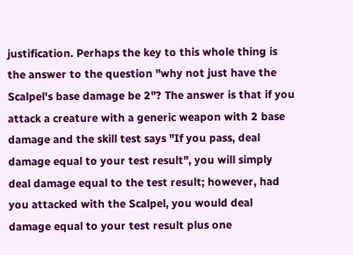justification. Perhaps the key to this whole thing is the answer to the question "why not just have the Scalpel's base damage be 2"? The answer is that if you attack a creature with a generic weapon with 2 base damage and the skill test says "If you pass, deal damage equal to your test result", you will simply deal damage equal to the test result; however, had you attacked with the Scalpel, you would deal damage equal to your test result plus one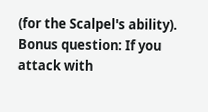(for the Scalpel's ability). Bonus question: If you attack with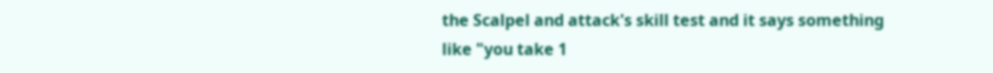the Scalpel and attack's skill test and it says something like "you take 1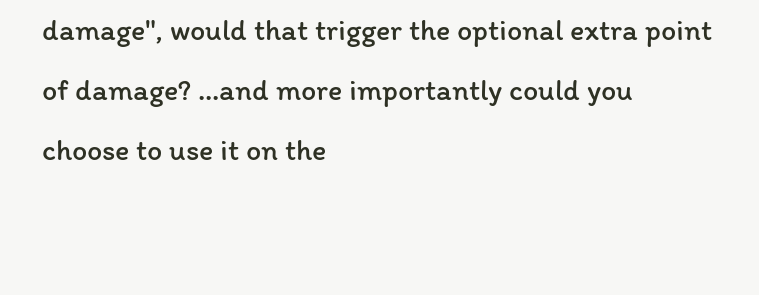damage", would that trigger the optional extra point of damage? ...and more importantly could you choose to use it on the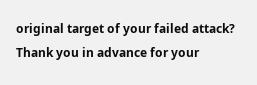original target of your failed attack? Thank you in advance for your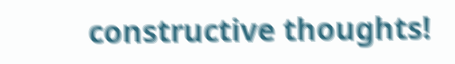constructive thoughts!